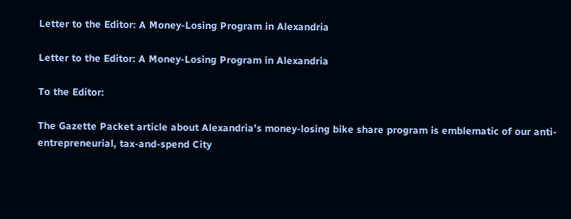Letter to the Editor: A Money-Losing Program in Alexandria

Letter to the Editor: A Money-Losing Program in Alexandria

To the Editor:

The Gazette Packet article about Alexandria’s money-losing bike share program is emblematic of our anti-entrepreneurial, tax-and-spend City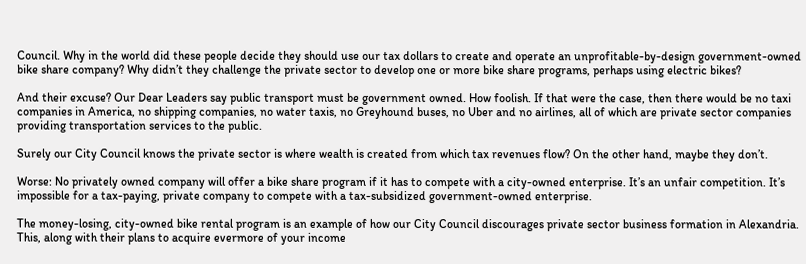Council. Why in the world did these people decide they should use our tax dollars to create and operate an unprofitable-by-design government-owned bike share company? Why didn’t they challenge the private sector to develop one or more bike share programs, perhaps using electric bikes?

And their excuse? Our Dear Leaders say public transport must be government owned. How foolish. If that were the case, then there would be no taxi companies in America, no shipping companies, no water taxis, no Greyhound buses, no Uber and no airlines, all of which are private sector companies providing transportation services to the public.

Surely our City Council knows the private sector is where wealth is created from which tax revenues flow? On the other hand, maybe they don’t.

Worse: No privately owned company will offer a bike share program if it has to compete with a city-owned enterprise. It’s an unfair competition. It’s impossible for a tax-paying, private company to compete with a tax-subsidized government-owned enterprise.

The money-losing, city-owned bike rental program is an example of how our City Council discourages private sector business formation in Alexandria. This, along with their plans to acquire evermore of your income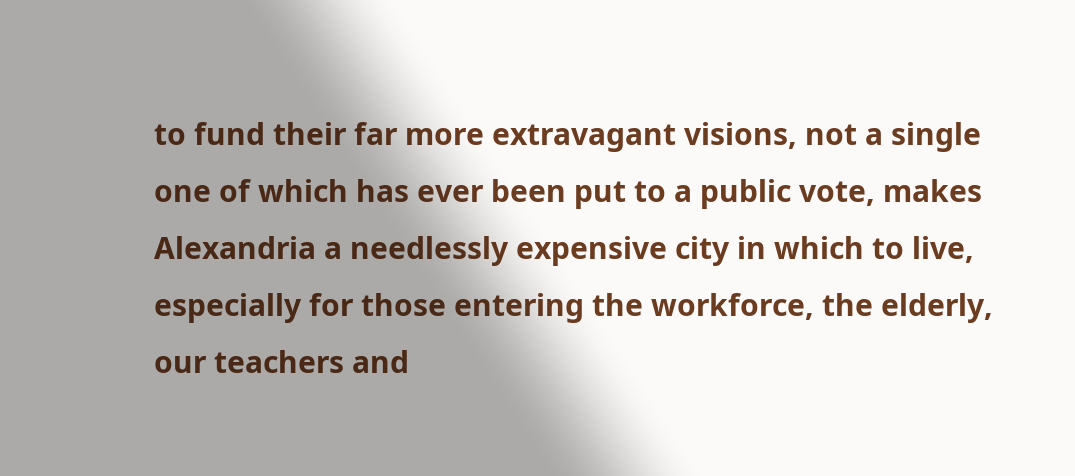to fund their far more extravagant visions, not a single one of which has ever been put to a public vote, makes Alexandria a needlessly expensive city in which to live, especially for those entering the workforce, the elderly, our teachers and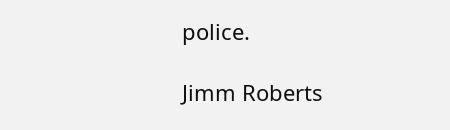police.

Jimm Roberts